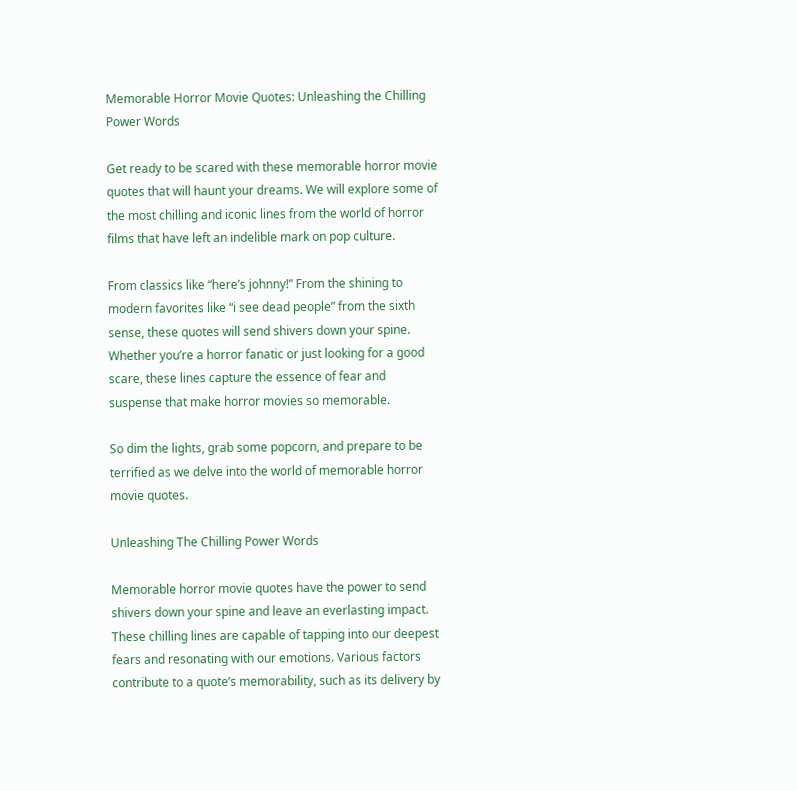Memorable Horror Movie Quotes: Unleashing the Chilling Power Words

Get ready to be scared with these memorable horror movie quotes that will haunt your dreams. We will explore some of the most chilling and iconic lines from the world of horror films that have left an indelible mark on pop culture.

From classics like “here’s johnny!” From the shining to modern favorites like “i see dead people” from the sixth sense, these quotes will send shivers down your spine. Whether you’re a horror fanatic or just looking for a good scare, these lines capture the essence of fear and suspense that make horror movies so memorable.

So dim the lights, grab some popcorn, and prepare to be terrified as we delve into the world of memorable horror movie quotes.

Unleashing The Chilling Power Words

Memorable horror movie quotes have the power to send shivers down your spine and leave an everlasting impact. These chilling lines are capable of tapping into our deepest fears and resonating with our emotions. Various factors contribute to a quote’s memorability, such as its delivery by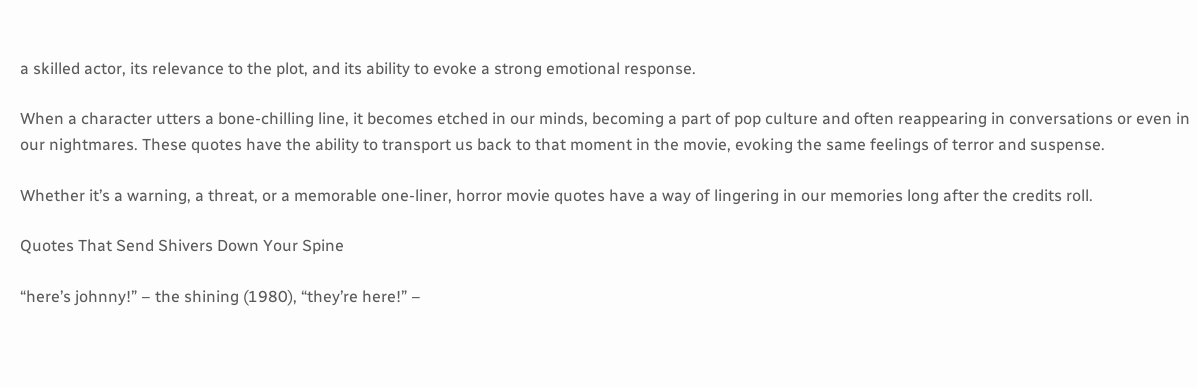a skilled actor, its relevance to the plot, and its ability to evoke a strong emotional response.

When a character utters a bone-chilling line, it becomes etched in our minds, becoming a part of pop culture and often reappearing in conversations or even in our nightmares. These quotes have the ability to transport us back to that moment in the movie, evoking the same feelings of terror and suspense.

Whether it’s a warning, a threat, or a memorable one-liner, horror movie quotes have a way of lingering in our memories long after the credits roll.

Quotes That Send Shivers Down Your Spine

“here’s johnny!” – the shining (1980), “they’re here!” –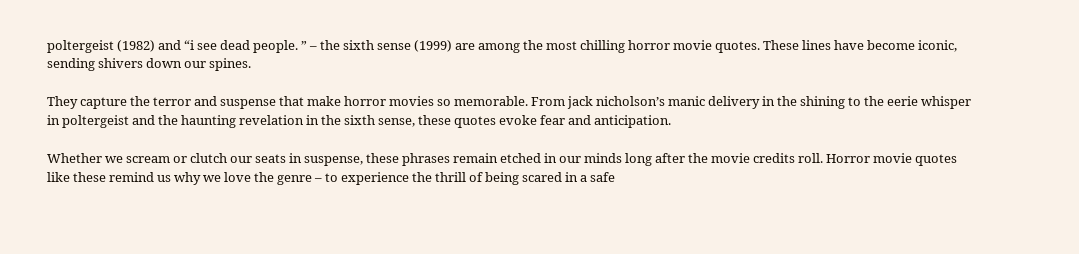poltergeist (1982) and “i see dead people. ” – the sixth sense (1999) are among the most chilling horror movie quotes. These lines have become iconic, sending shivers down our spines.

They capture the terror and suspense that make horror movies so memorable. From jack nicholson’s manic delivery in the shining to the eerie whisper in poltergeist and the haunting revelation in the sixth sense, these quotes evoke fear and anticipation.

Whether we scream or clutch our seats in suspense, these phrases remain etched in our minds long after the movie credits roll. Horror movie quotes like these remind us why we love the genre – to experience the thrill of being scared in a safe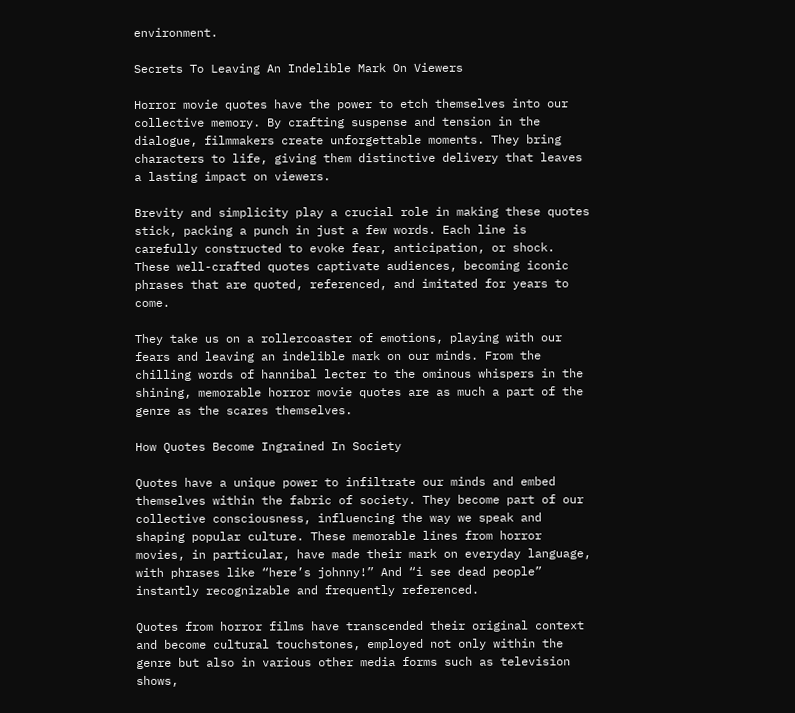environment.

Secrets To Leaving An Indelible Mark On Viewers

Horror movie quotes have the power to etch themselves into our collective memory. By crafting suspense and tension in the dialogue, filmmakers create unforgettable moments. They bring characters to life, giving them distinctive delivery that leaves a lasting impact on viewers.

Brevity and simplicity play a crucial role in making these quotes stick, packing a punch in just a few words. Each line is carefully constructed to evoke fear, anticipation, or shock. These well-crafted quotes captivate audiences, becoming iconic phrases that are quoted, referenced, and imitated for years to come.

They take us on a rollercoaster of emotions, playing with our fears and leaving an indelible mark on our minds. From the chilling words of hannibal lecter to the ominous whispers in the shining, memorable horror movie quotes are as much a part of the genre as the scares themselves.

How Quotes Become Ingrained In Society

Quotes have a unique power to infiltrate our minds and embed themselves within the fabric of society. They become part of our collective consciousness, influencing the way we speak and shaping popular culture. These memorable lines from horror movies, in particular, have made their mark on everyday language, with phrases like “here’s johnny!” And “i see dead people” instantly recognizable and frequently referenced.

Quotes from horror films have transcended their original context and become cultural touchstones, employed not only within the genre but also in various other media forms such as television shows,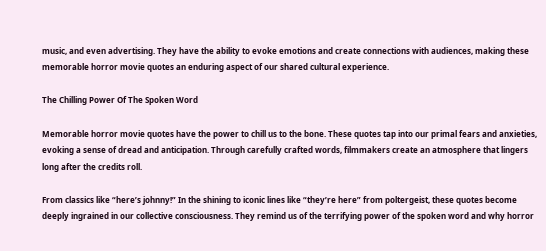music, and even advertising. They have the ability to evoke emotions and create connections with audiences, making these memorable horror movie quotes an enduring aspect of our shared cultural experience.

The Chilling Power Of The Spoken Word

Memorable horror movie quotes have the power to chill us to the bone. These quotes tap into our primal fears and anxieties, evoking a sense of dread and anticipation. Through carefully crafted words, filmmakers create an atmosphere that lingers long after the credits roll.

From classics like “here’s johnny!” In the shining to iconic lines like “they’re here” from poltergeist, these quotes become deeply ingrained in our collective consciousness. They remind us of the terrifying power of the spoken word and why horror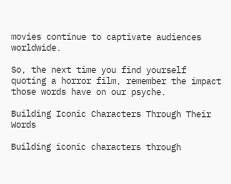movies continue to captivate audiences worldwide.

So, the next time you find yourself quoting a horror film, remember the impact those words have on our psyche.

Building Iconic Characters Through Their Words

Building iconic characters through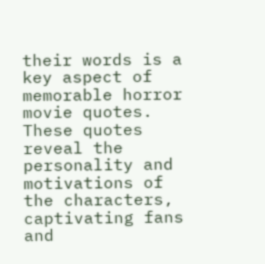their words is a key aspect of memorable horror movie quotes. These quotes reveal the personality and motivations of the characters, captivating fans and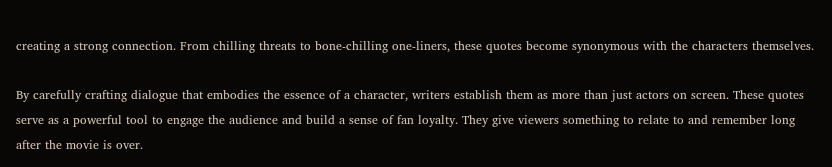creating a strong connection. From chilling threats to bone-chilling one-liners, these quotes become synonymous with the characters themselves.

By carefully crafting dialogue that embodies the essence of a character, writers establish them as more than just actors on screen. These quotes serve as a powerful tool to engage the audience and build a sense of fan loyalty. They give viewers something to relate to and remember long after the movie is over.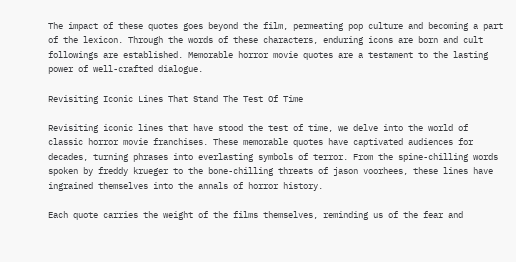The impact of these quotes goes beyond the film, permeating pop culture and becoming a part of the lexicon. Through the words of these characters, enduring icons are born and cult followings are established. Memorable horror movie quotes are a testament to the lasting power of well-crafted dialogue.

Revisiting Iconic Lines That Stand The Test Of Time

Revisiting iconic lines that have stood the test of time, we delve into the world of classic horror movie franchises. These memorable quotes have captivated audiences for decades, turning phrases into everlasting symbols of terror. From the spine-chilling words spoken by freddy krueger to the bone-chilling threats of jason voorhees, these lines have ingrained themselves into the annals of horror history.

Each quote carries the weight of the films themselves, reminding us of the fear and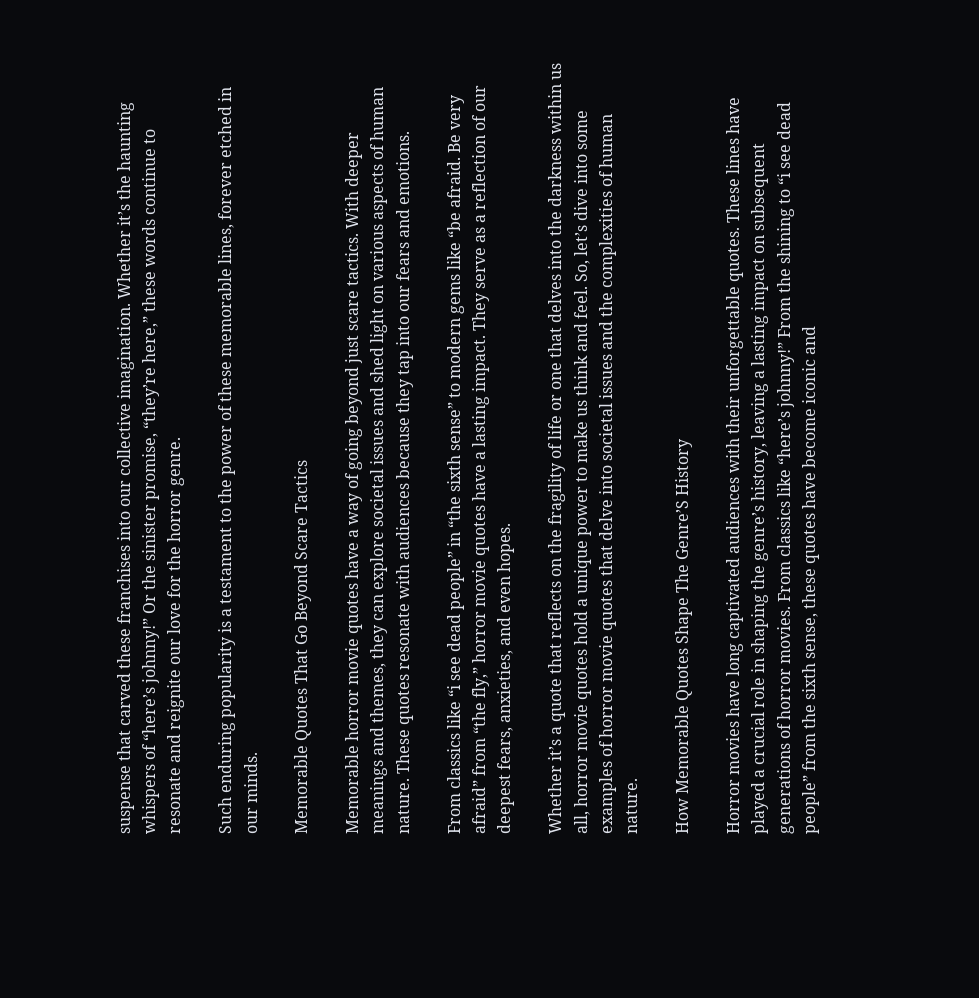suspense that carved these franchises into our collective imagination. Whether it’s the haunting whispers of “here’s johnny!” Or the sinister promise, “they’re here,” these words continue to resonate and reignite our love for the horror genre.

Such enduring popularity is a testament to the power of these memorable lines, forever etched in our minds.

Memorable Quotes That Go Beyond Scare Tactics

Memorable horror movie quotes have a way of going beyond just scare tactics. With deeper meanings and themes, they can explore societal issues and shed light on various aspects of human nature. These quotes resonate with audiences because they tap into our fears and emotions.

From classics like “i see dead people” in “the sixth sense” to modern gems like “be afraid. Be very afraid” from “the fly,” horror movie quotes have a lasting impact. They serve as a reflection of our deepest fears, anxieties, and even hopes.

Whether it’s a quote that reflects on the fragility of life or one that delves into the darkness within us all, horror movie quotes hold a unique power to make us think and feel. So, let’s dive into some examples of horror movie quotes that delve into societal issues and the complexities of human nature.

How Memorable Quotes Shape The Genre’S History

Horror movies have long captivated audiences with their unforgettable quotes. These lines have played a crucial role in shaping the genre’s history, leaving a lasting impact on subsequent generations of horror movies. From classics like “here’s johnny!” From the shining to “i see dead people” from the sixth sense, these quotes have become iconic and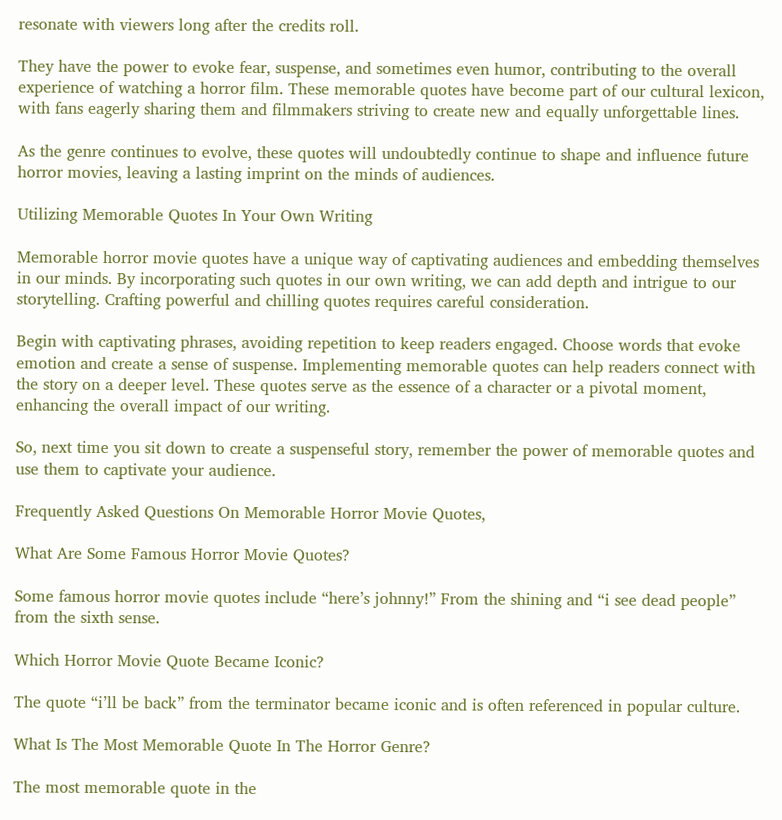resonate with viewers long after the credits roll.

They have the power to evoke fear, suspense, and sometimes even humor, contributing to the overall experience of watching a horror film. These memorable quotes have become part of our cultural lexicon, with fans eagerly sharing them and filmmakers striving to create new and equally unforgettable lines.

As the genre continues to evolve, these quotes will undoubtedly continue to shape and influence future horror movies, leaving a lasting imprint on the minds of audiences.

Utilizing Memorable Quotes In Your Own Writing

Memorable horror movie quotes have a unique way of captivating audiences and embedding themselves in our minds. By incorporating such quotes in our own writing, we can add depth and intrigue to our storytelling. Crafting powerful and chilling quotes requires careful consideration.

Begin with captivating phrases, avoiding repetition to keep readers engaged. Choose words that evoke emotion and create a sense of suspense. Implementing memorable quotes can help readers connect with the story on a deeper level. These quotes serve as the essence of a character or a pivotal moment, enhancing the overall impact of our writing.

So, next time you sit down to create a suspenseful story, remember the power of memorable quotes and use them to captivate your audience.

Frequently Asked Questions On Memorable Horror Movie Quotes,

What Are Some Famous Horror Movie Quotes?

Some famous horror movie quotes include “here’s johnny!” From the shining and “i see dead people” from the sixth sense.

Which Horror Movie Quote Became Iconic?

The quote “i’ll be back” from the terminator became iconic and is often referenced in popular culture.

What Is The Most Memorable Quote In The Horror Genre?

The most memorable quote in the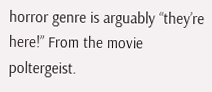horror genre is arguably “they’re here!” From the movie poltergeist.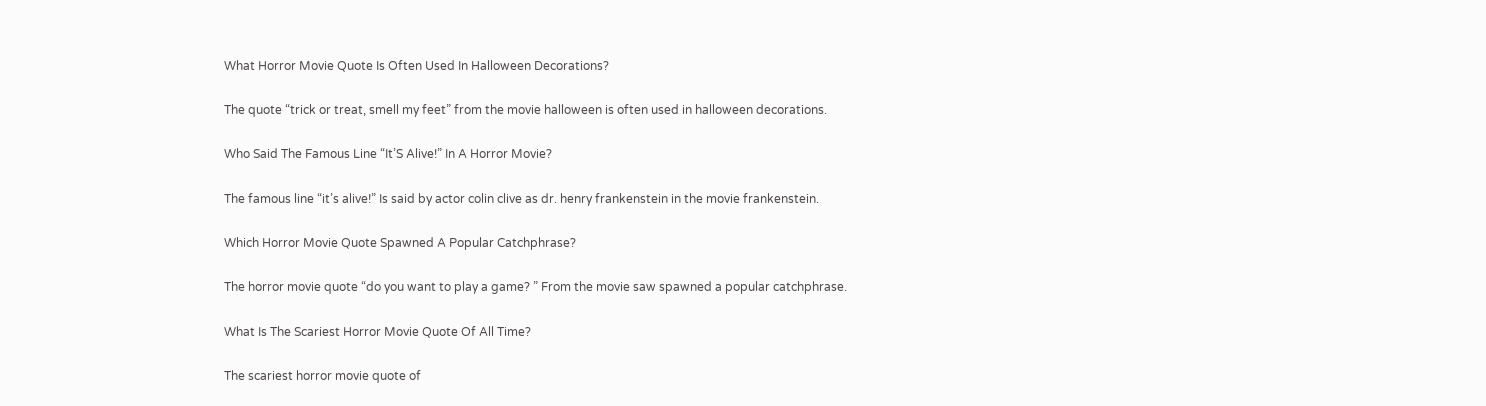What Horror Movie Quote Is Often Used In Halloween Decorations?

The quote “trick or treat, smell my feet” from the movie halloween is often used in halloween decorations.

Who Said The Famous Line “It’S Alive!” In A Horror Movie?

The famous line “it’s alive!” Is said by actor colin clive as dr. henry frankenstein in the movie frankenstein.

Which Horror Movie Quote Spawned A Popular Catchphrase?

The horror movie quote “do you want to play a game? ” From the movie saw spawned a popular catchphrase.

What Is The Scariest Horror Movie Quote Of All Time?

The scariest horror movie quote of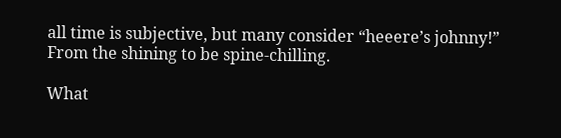all time is subjective, but many consider “heeere’s johnny!” From the shining to be spine-chilling.

What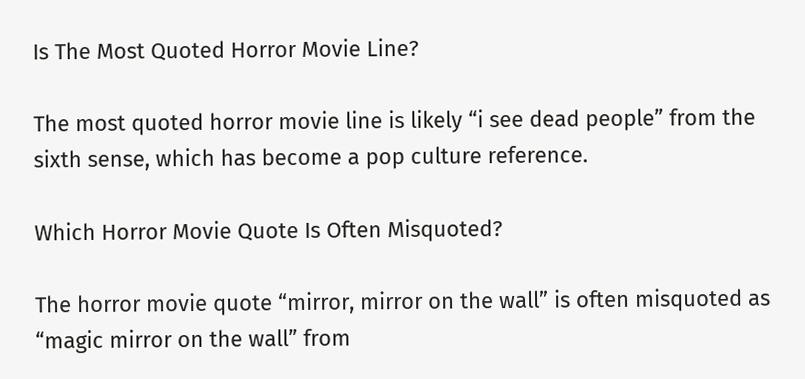Is The Most Quoted Horror Movie Line?

The most quoted horror movie line is likely “i see dead people” from the sixth sense, which has become a pop culture reference.

Which Horror Movie Quote Is Often Misquoted?

The horror movie quote “mirror, mirror on the wall” is often misquoted as “magic mirror on the wall” from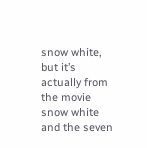snow white, but it’s actually from the movie snow white and the seven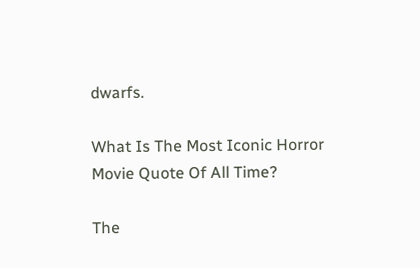dwarfs.

What Is The Most Iconic Horror Movie Quote Of All Time?

The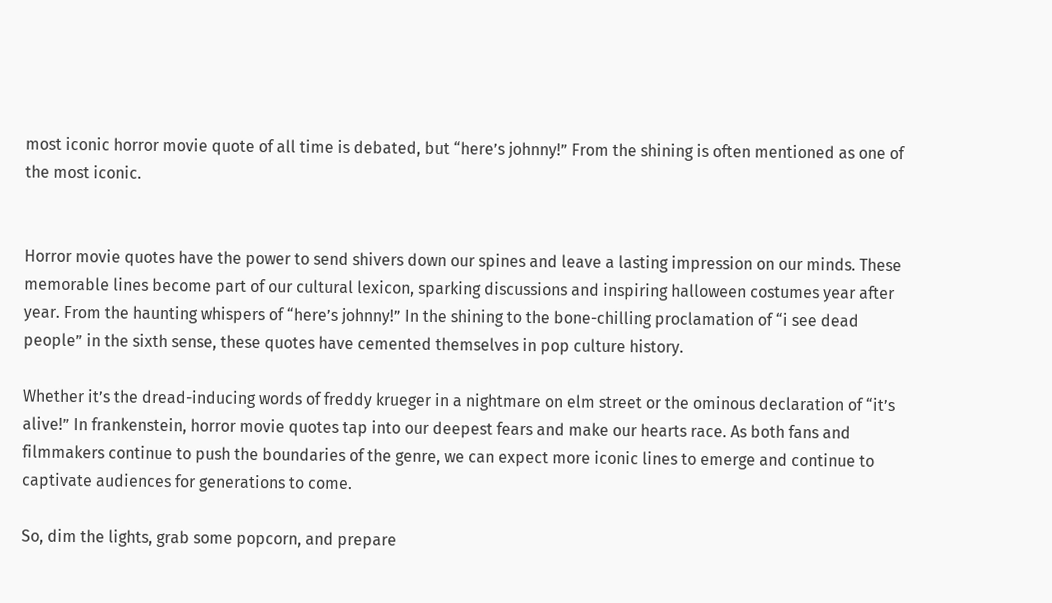most iconic horror movie quote of all time is debated, but “here’s johnny!” From the shining is often mentioned as one of the most iconic.


Horror movie quotes have the power to send shivers down our spines and leave a lasting impression on our minds. These memorable lines become part of our cultural lexicon, sparking discussions and inspiring halloween costumes year after year. From the haunting whispers of “here’s johnny!” In the shining to the bone-chilling proclamation of “i see dead people” in the sixth sense, these quotes have cemented themselves in pop culture history.

Whether it’s the dread-inducing words of freddy krueger in a nightmare on elm street or the ominous declaration of “it’s alive!” In frankenstein, horror movie quotes tap into our deepest fears and make our hearts race. As both fans and filmmakers continue to push the boundaries of the genre, we can expect more iconic lines to emerge and continue to captivate audiences for generations to come.

So, dim the lights, grab some popcorn, and prepare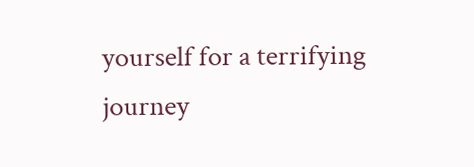yourself for a terrifying journey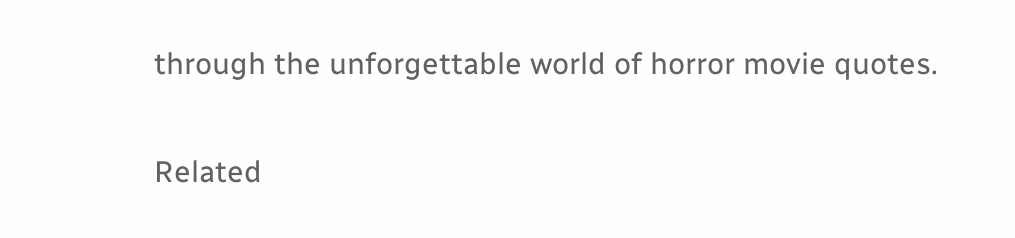through the unforgettable world of horror movie quotes.

Related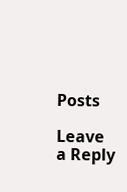Posts

Leave a Reply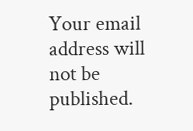Your email address will not be published.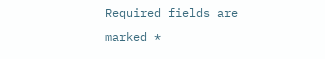Required fields are marked *